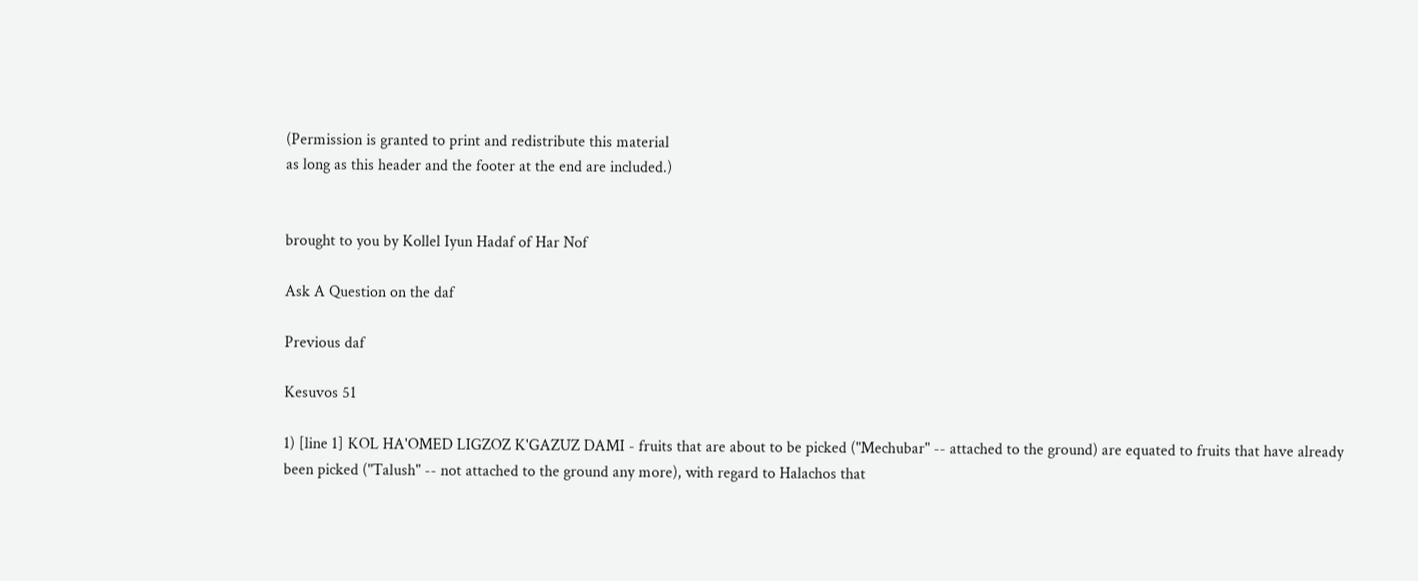(Permission is granted to print and redistribute this material
as long as this header and the footer at the end are included.)


brought to you by Kollel Iyun Hadaf of Har Nof

Ask A Question on the daf

Previous daf

Kesuvos 51

1) [line 1] KOL HA'OMED LIGZOZ K'GAZUZ DAMI - fruits that are about to be picked ("Mechubar" -- attached to the ground) are equated to fruits that have already been picked ("Talush" -- not attached to the ground any more), with regard to Halachos that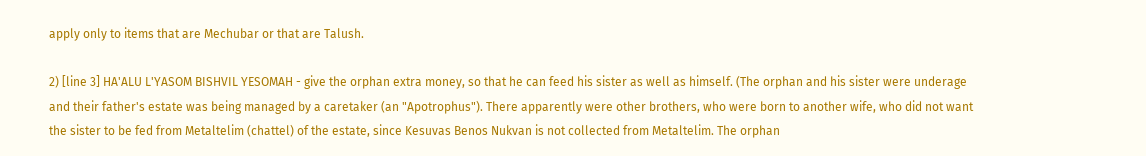apply only to items that are Mechubar or that are Talush.

2) [line 3] HA'ALU L'YASOM BISHVIL YESOMAH - give the orphan extra money, so that he can feed his sister as well as himself. (The orphan and his sister were underage and their father's estate was being managed by a caretaker (an "Apotrophus"). There apparently were other brothers, who were born to another wife, who did not want the sister to be fed from Metaltelim (chattel) of the estate, since Kesuvas Benos Nukvan is not collected from Metaltelim. The orphan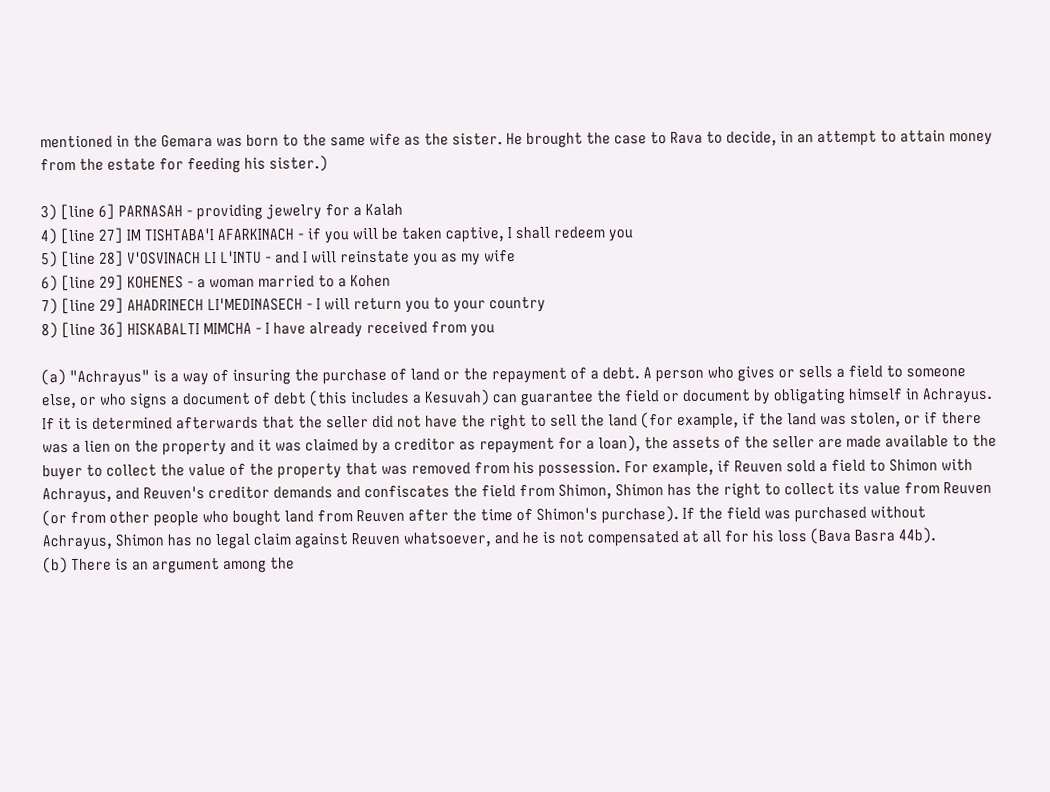mentioned in the Gemara was born to the same wife as the sister. He brought the case to Rava to decide, in an attempt to attain money from the estate for feeding his sister.)

3) [line 6] PARNASAH - providing jewelry for a Kalah
4) [line 27] IM TISHTABA'I AFARKINACH - if you will be taken captive, I shall redeem you
5) [line 28] V'OSVINACH LI L'INTU - and I will reinstate you as my wife
6) [line 29] KOHENES - a woman married to a Kohen
7) [line 29] AHADRINECH LI'MEDINASECH - I will return you to your country
8) [line 36] HISKABALTI MIMCHA - I have already received from you

(a) "Achrayus" is a way of insuring the purchase of land or the repayment of a debt. A person who gives or sells a field to someone else, or who signs a document of debt (this includes a Kesuvah) can guarantee the field or document by obligating himself in Achrayus. If it is determined afterwards that the seller did not have the right to sell the land (for example, if the land was stolen, or if there was a lien on the property and it was claimed by a creditor as repayment for a loan), the assets of the seller are made available to the buyer to collect the value of the property that was removed from his possession. For example, if Reuven sold a field to Shimon with Achrayus, and Reuven's creditor demands and confiscates the field from Shimon, Shimon has the right to collect its value from Reuven (or from other people who bought land from Reuven after the time of Shimon's purchase). If the field was purchased without Achrayus, Shimon has no legal claim against Reuven whatsoever, and he is not compensated at all for his loss (Bava Basra 44b).
(b) There is an argument among the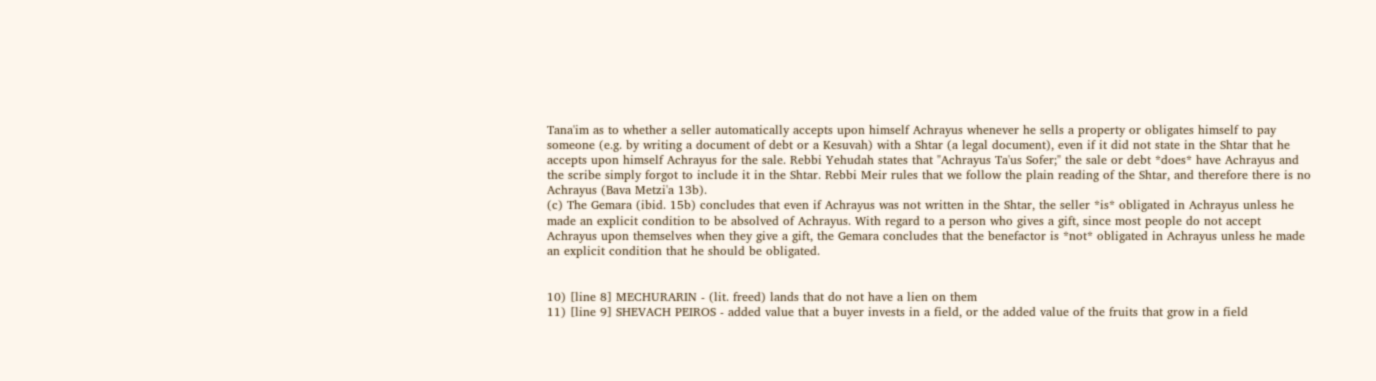Tana'im as to whether a seller automatically accepts upon himself Achrayus whenever he sells a property or obligates himself to pay someone (e.g. by writing a document of debt or a Kesuvah) with a Shtar (a legal document), even if it did not state in the Shtar that he accepts upon himself Achrayus for the sale. Rebbi Yehudah states that "Achrayus Ta'us Sofer;" the sale or debt *does* have Achrayus and the scribe simply forgot to include it in the Shtar. Rebbi Meir rules that we follow the plain reading of the Shtar, and therefore there is no Achrayus (Bava Metzi'a 13b).
(c) The Gemara (ibid. 15b) concludes that even if Achrayus was not written in the Shtar, the seller *is* obligated in Achrayus unless he made an explicit condition to be absolved of Achrayus. With regard to a person who gives a gift, since most people do not accept Achrayus upon themselves when they give a gift, the Gemara concludes that the benefactor is *not* obligated in Achrayus unless he made an explicit condition that he should be obligated.


10) [line 8] MECHURARIN - (lit. freed) lands that do not have a lien on them
11) [line 9] SHEVACH PEIROS - added value that a buyer invests in a field, or the added value of the fruits that grow in a field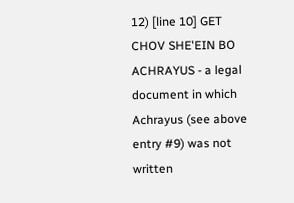12) [line 10] GET CHOV SHE'EIN BO ACHRAYUS - a legal document in which Achrayus (see above entry #9) was not written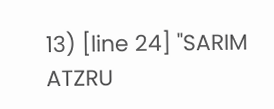13) [line 24] "SARIM ATZRU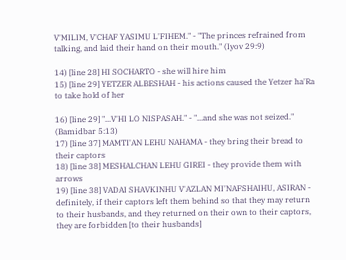V'MILIM, V'CHAF YASIMU L'FIHEM." - "The princes refrained from talking, and laid their hand on their mouth." (Iyov 29:9)

14) [line 28] HI SOCHARTO - she will hire him
15) [line 29] YETZER ALBESHAH - his actions caused the Yetzer ha'Ra to take hold of her

16) [line 29] "...V'HI LO NISPASAH." - "...and she was not seized." (Bamidbar 5:13)
17) [line 37] MAMTI'AN LEHU NAHAMA - they bring their bread to their captors
18) [line 38] MESHALCHAN LEHU GIREI - they provide them with arrows
19) [line 38] VADAI SHAVKINHU V'AZLAN MI'NAFSHAIHU, ASIRAN - definitely, if their captors left them behind so that they may return to their husbands, and they returned on their own to their captors, they are forbidden [to their husbands]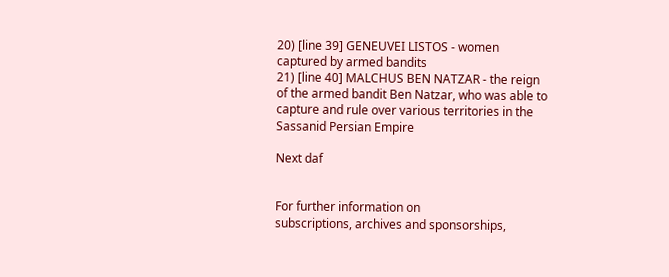20) [line 39] GENEUVEI LISTOS - women captured by armed bandits
21) [line 40] MALCHUS BEN NATZAR - the reign of the armed bandit Ben Natzar, who was able to capture and rule over various territories in the Sassanid Persian Empire

Next daf


For further information on
subscriptions, archives and sponsorships,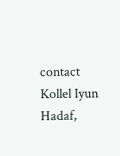contact Kollel Iyun Hadaf,